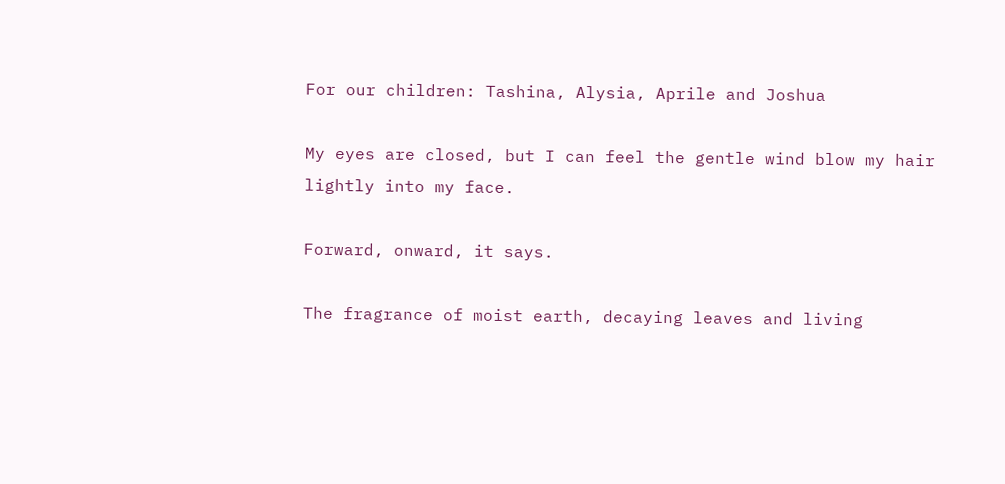For our children: Tashina, Alysia, Aprile and Joshua

My eyes are closed, but I can feel the gentle wind blow my hair lightly into my face.

Forward, onward, it says.

The fragrance of moist earth, decaying leaves and living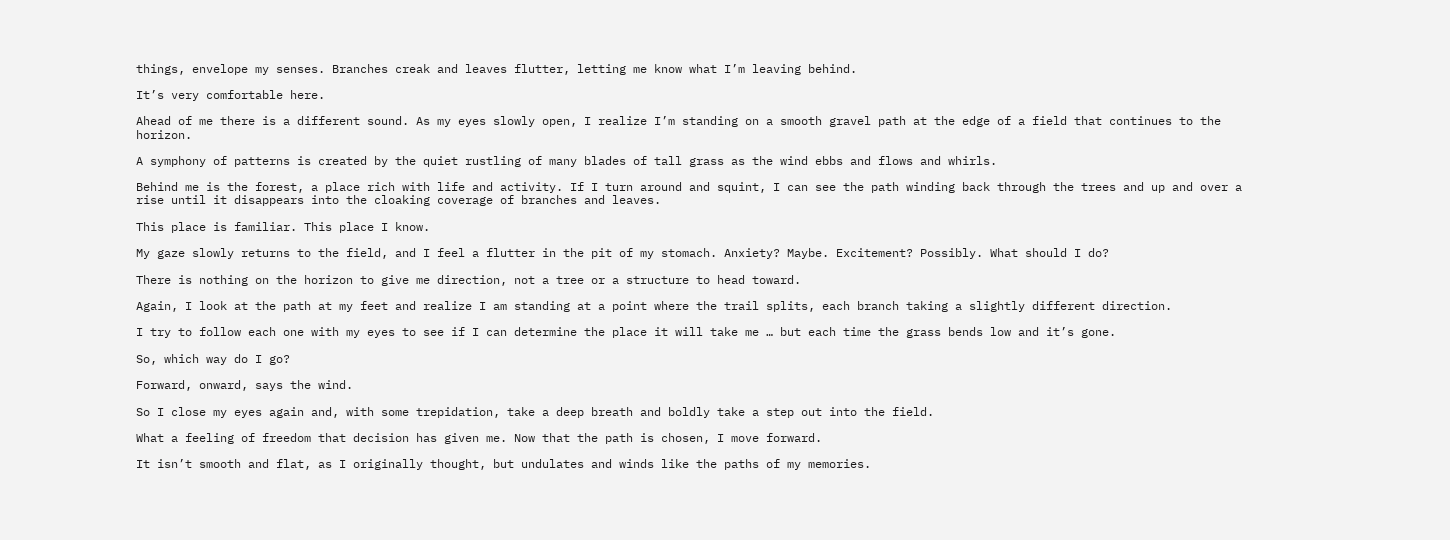things, envelope my senses. Branches creak and leaves flutter, letting me know what I’m leaving behind.

It’s very comfortable here.

Ahead of me there is a different sound. As my eyes slowly open, I realize I’m standing on a smooth gravel path at the edge of a field that continues to the horizon.

A symphony of patterns is created by the quiet rustling of many blades of tall grass as the wind ebbs and flows and whirls.

Behind me is the forest, a place rich with life and activity. If I turn around and squint, I can see the path winding back through the trees and up and over a rise until it disappears into the cloaking coverage of branches and leaves.

This place is familiar. This place I know.

My gaze slowly returns to the field, and I feel a flutter in the pit of my stomach. Anxiety? Maybe. Excitement? Possibly. What should I do?

There is nothing on the horizon to give me direction, not a tree or a structure to head toward.

Again, I look at the path at my feet and realize I am standing at a point where the trail splits, each branch taking a slightly different direction.

I try to follow each one with my eyes to see if I can determine the place it will take me … but each time the grass bends low and it’s gone.

So, which way do I go?

Forward, onward, says the wind.

So I close my eyes again and, with some trepidation, take a deep breath and boldly take a step out into the field.

What a feeling of freedom that decision has given me. Now that the path is chosen, I move forward.

It isn’t smooth and flat, as I originally thought, but undulates and winds like the paths of my memories.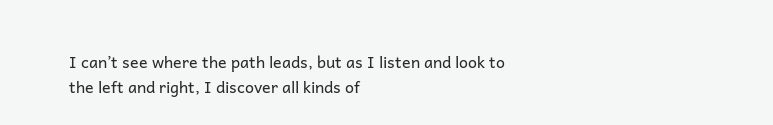I can’t see where the path leads, but as I listen and look to the left and right, I discover all kinds of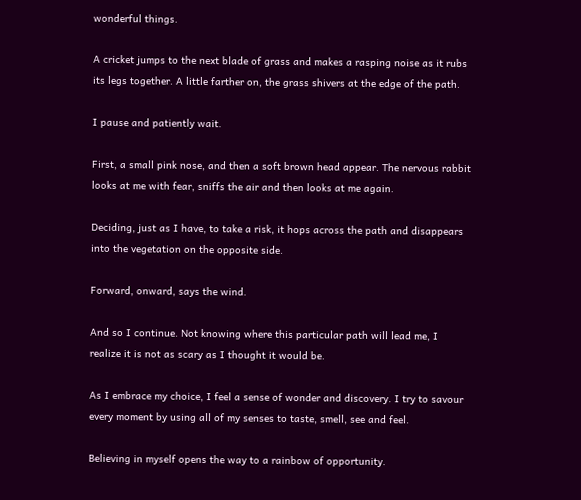wonderful things.

A cricket jumps to the next blade of grass and makes a rasping noise as it rubs its legs together. A little farther on, the grass shivers at the edge of the path.

I pause and patiently wait.

First, a small pink nose, and then a soft brown head appear. The nervous rabbit looks at me with fear, sniffs the air and then looks at me again.

Deciding, just as I have, to take a risk, it hops across the path and disappears into the vegetation on the opposite side.

Forward, onward, says the wind.

And so I continue. Not knowing where this particular path will lead me, I realize it is not as scary as I thought it would be.

As I embrace my choice, I feel a sense of wonder and discovery. I try to savour every moment by using all of my senses to taste, smell, see and feel.

Believing in myself opens the way to a rainbow of opportunity.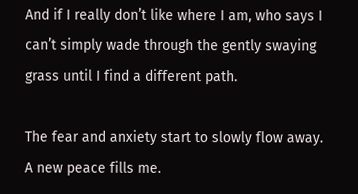And if I really don’t like where I am, who says I can’t simply wade through the gently swaying grass until I find a different path.

The fear and anxiety start to slowly flow away. A new peace fills me.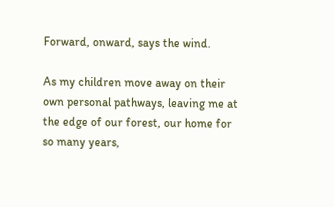Forward, onward, says the wind.

As my children move away on their own personal pathways, leaving me at the edge of our forest, our home for so many years,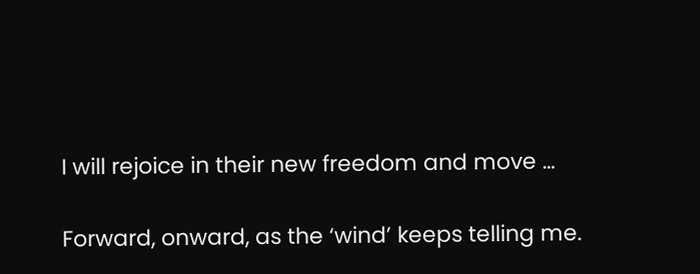I will rejoice in their new freedom and move …

Forward, onward, as the ‘wind’ keeps telling me.